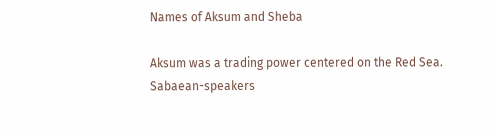Names of Aksum and Sheba

Aksum was a trading power centered on the Red Sea. Sabaean-speakers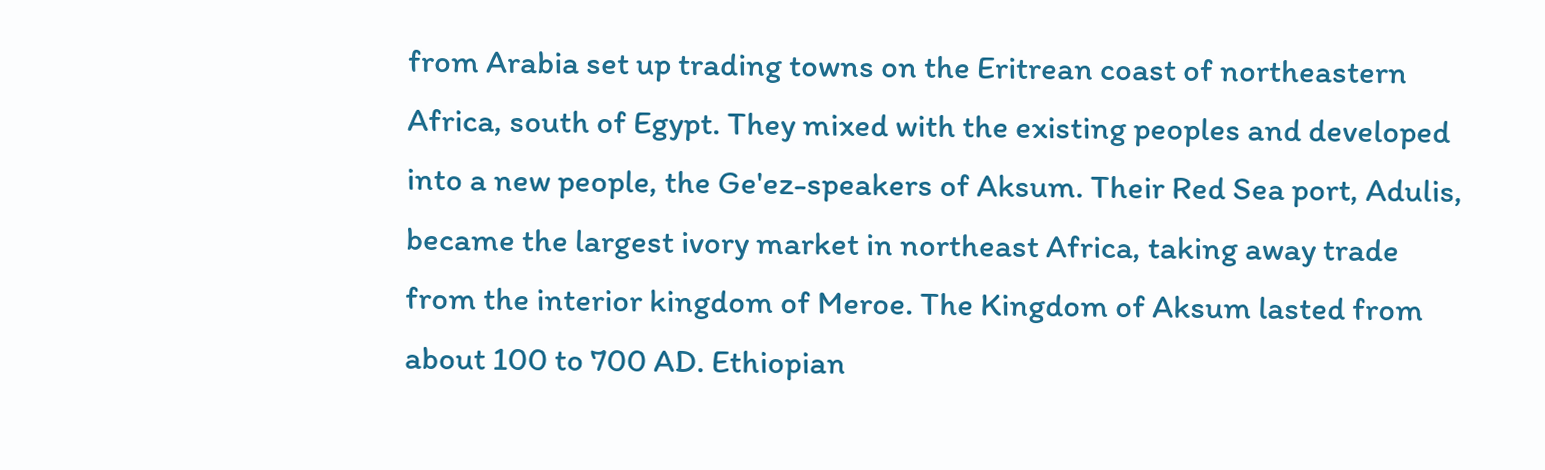from Arabia set up trading towns on the Eritrean coast of northeastern Africa, south of Egypt. They mixed with the existing peoples and developed into a new people, the Ge'ez-speakers of Aksum. Their Red Sea port, Adulis, became the largest ivory market in northeast Africa, taking away trade from the interior kingdom of Meroe. The Kingdom of Aksum lasted from about 100 to 700 AD. Ethiopian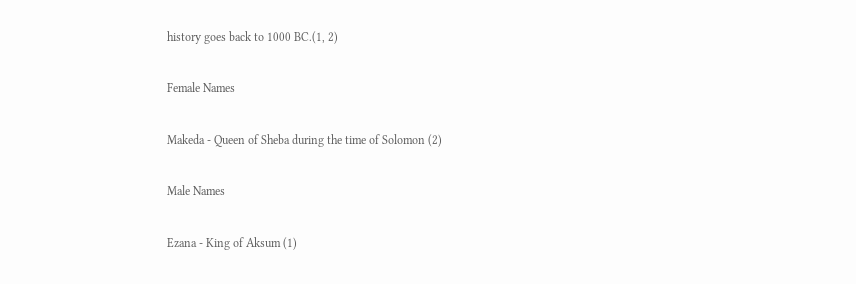history goes back to 1000 BC.(1, 2)

Female Names

Makeda - Queen of Sheba during the time of Solomon (2)

Male Names

Ezana - King of Aksum (1)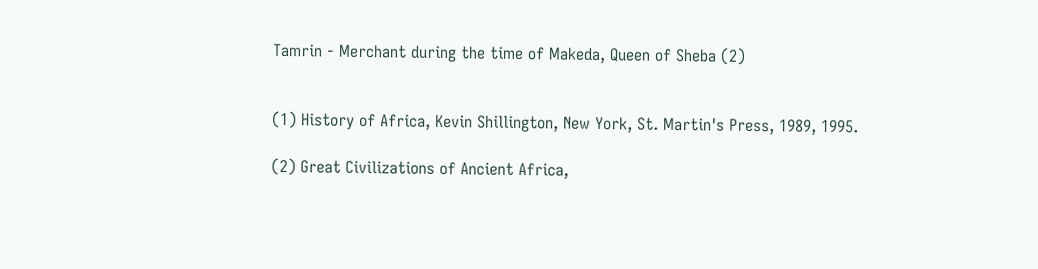Tamrin - Merchant during the time of Makeda, Queen of Sheba (2)


(1) History of Africa, Kevin Shillington, New York, St. Martin's Press, 1989, 1995.

(2) Great Civilizations of Ancient Africa,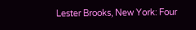Lester Brooks, New York: Four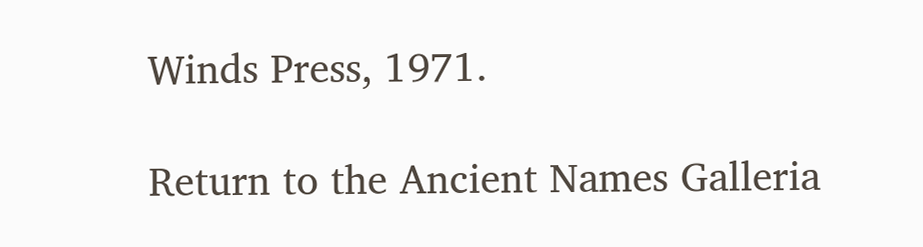Winds Press, 1971.

Return to the Ancient Names Galleria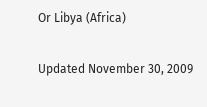Or Libya (Africa)

Updated November 30, 2009